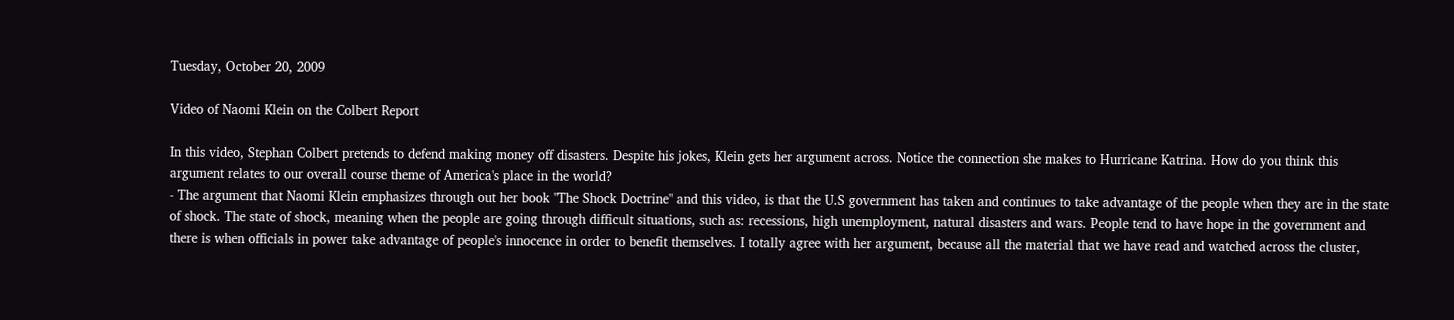Tuesday, October 20, 2009

Video of Naomi Klein on the Colbert Report

In this video, Stephan Colbert pretends to defend making money off disasters. Despite his jokes, Klein gets her argument across. Notice the connection she makes to Hurricane Katrina. How do you think this argument relates to our overall course theme of America's place in the world?
- The argument that Naomi Klein emphasizes through out her book "The Shock Doctrine" and this video, is that the U.S government has taken and continues to take advantage of the people when they are in the state of shock. The state of shock, meaning when the people are going through difficult situations, such as: recessions, high unemployment, natural disasters and wars. People tend to have hope in the government and there is when officials in power take advantage of people's innocence in order to benefit themselves. I totally agree with her argument, because all the material that we have read and watched across the cluster,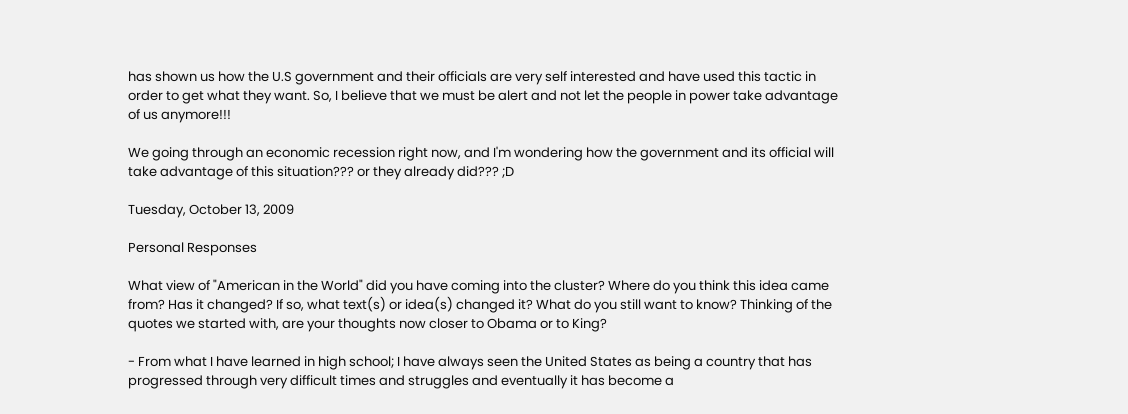has shown us how the U.S government and their officials are very self interested and have used this tactic in order to get what they want. So, I believe that we must be alert and not let the people in power take advantage of us anymore!!!

We going through an economic recession right now, and I'm wondering how the government and its official will take advantage of this situation??? or they already did??? ;D

Tuesday, October 13, 2009

Personal Responses

What view of "American in the World" did you have coming into the cluster? Where do you think this idea came from? Has it changed? If so, what text(s) or idea(s) changed it? What do you still want to know? Thinking of the quotes we started with, are your thoughts now closer to Obama or to King?

- From what I have learned in high school; I have always seen the United States as being a country that has progressed through very difficult times and struggles and eventually it has become a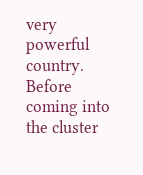very powerful country. Before coming into the cluster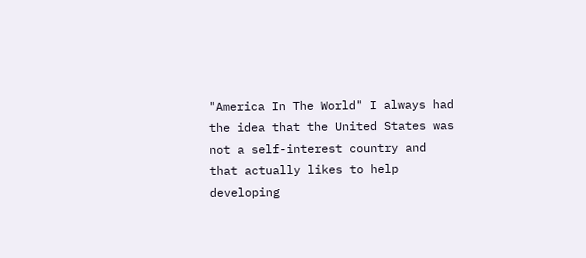"America In The World" I always had the idea that the United States was not a self-interest country and that actually likes to help developing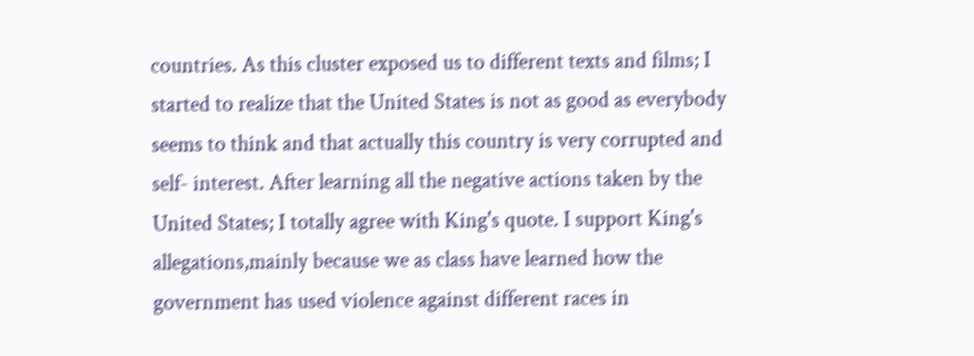countries. As this cluster exposed us to different texts and films; I started to realize that the United States is not as good as everybody seems to think and that actually this country is very corrupted and self- interest. After learning all the negative actions taken by the United States; I totally agree with King's quote. I support King's allegations,mainly because we as class have learned how the government has used violence against different races in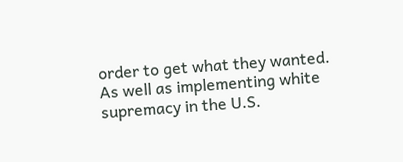order to get what they wanted. As well as implementing white supremacy in the U.S.